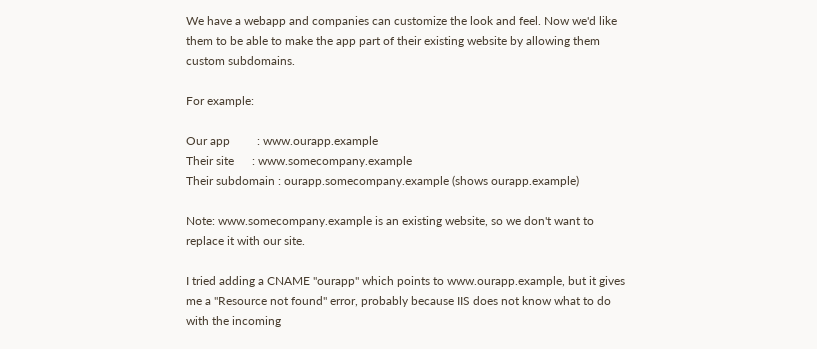We have a webapp and companies can customize the look and feel. Now we'd like them to be able to make the app part of their existing website by allowing them custom subdomains.

For example:

Our app         : www.ourapp.example
Their site      : www.somecompany.example
Their subdomain : ourapp.somecompany.example (shows ourapp.example)

Note: www.somecompany.example is an existing website, so we don't want to replace it with our site.

I tried adding a CNAME "ourapp" which points to www.ourapp.example, but it gives me a "Resource not found" error, probably because IIS does not know what to do with the incoming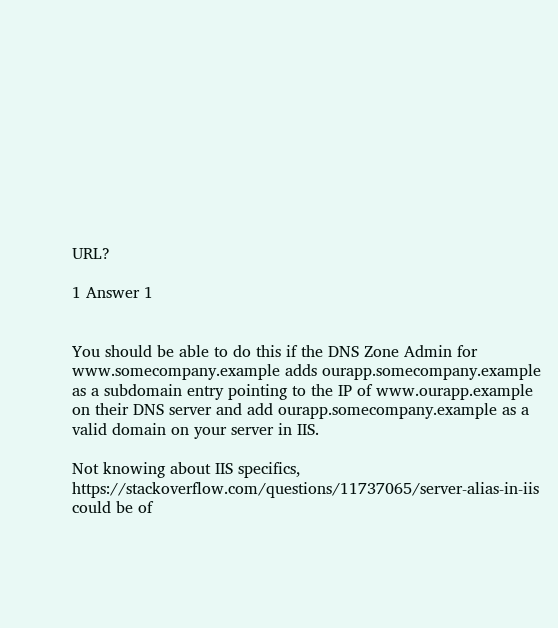URL?

1 Answer 1


You should be able to do this if the DNS Zone Admin for www.somecompany.example adds ourapp.somecompany.example as a subdomain entry pointing to the IP of www.ourapp.example on their DNS server and add ourapp.somecompany.example as a valid domain on your server in IIS.

Not knowing about IIS specifics, https://stackoverflow.com/questions/11737065/server-alias-in-iis could be of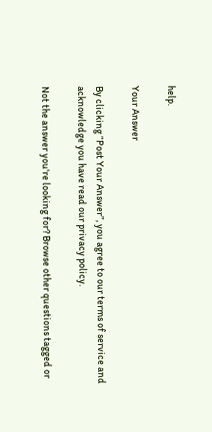help.

Your Answer

By clicking “Post Your Answer”, you agree to our terms of service and acknowledge you have read our privacy policy.

Not the answer you're looking for? Browse other questions tagged or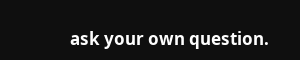ask your own question.